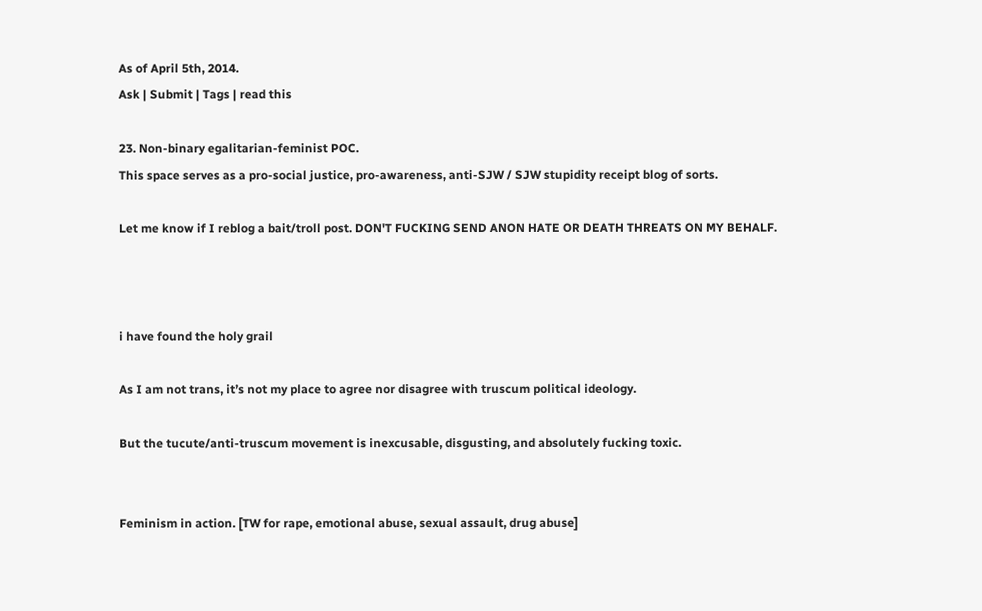As of April 5th, 2014.
Ask | Submit | Tags | read this

23. Non-binary egalitarian-feminist POC.
This space serves as a pro-social justice, pro-awareness, anti-SJW / SJW stupidity receipt blog of sorts.

Let me know if I reblog a bait/troll post. DON'T FUCKING SEND ANON HATE OR DEATH THREATS ON MY BEHALF.



i have found the holy grail

As I am not trans, it’s not my place to agree nor disagree with truscum political ideology.

But the tucute/anti-truscum movement is inexcusable, disgusting, and absolutely fucking toxic.


Feminism in action. [TW for rape, emotional abuse, sexual assault, drug abuse]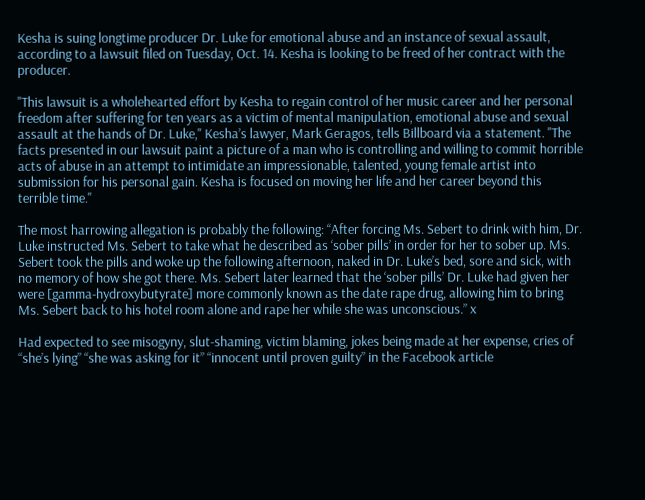Kesha is suing longtime producer Dr. Luke for emotional abuse and an instance of sexual assault, according to a lawsuit filed on Tuesday, Oct. 14. Kesha is looking to be freed of her contract with the producer.

"This lawsuit is a wholehearted effort by Kesha to regain control of her music career and her personal freedom after suffering for ten years as a victim of mental manipulation, emotional abuse and sexual assault at the hands of Dr. Luke," Kesha’s lawyer, Mark Geragos, tells Billboard via a statement. "The facts presented in our lawsuit paint a picture of a man who is controlling and willing to commit horrible acts of abuse in an attempt to intimidate an impressionable, talented, young female artist into submission for his personal gain. Kesha is focused on moving her life and her career beyond this terrible time."

The most harrowing allegation is probably the following: “After forcing Ms. Sebert to drink with him, Dr. Luke instructed Ms. Sebert to take what he described as ‘sober pills’ in order for her to sober up. Ms. Sebert took the pills and woke up the following afternoon, naked in Dr. Luke’s bed, sore and sick, with no memory of how she got there. Ms. Sebert later learned that the ‘sober pills’ Dr. Luke had given her were [gamma-hydroxybutyrate] more commonly known as the date rape drug, allowing him to bring Ms. Sebert back to his hotel room alone and rape her while she was unconscious.” x

Had expected to see misogyny, slut-shaming, victim blaming, jokes being made at her expense, cries of “she’s lying” “she was asking for it” “innocent until proven guilty” in the Facebook article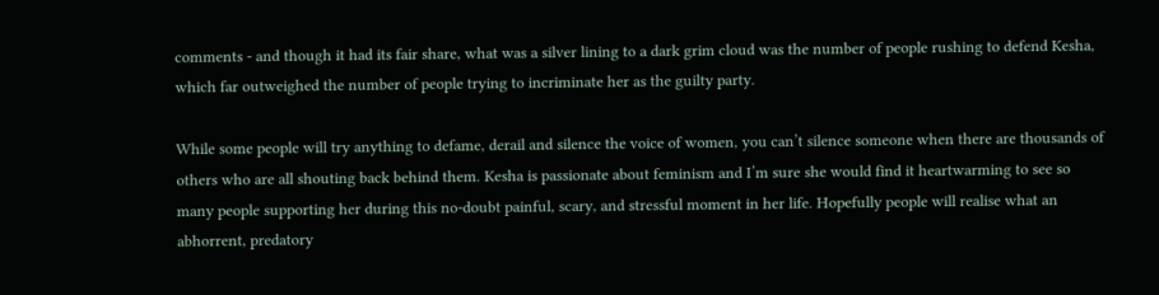comments - and though it had its fair share, what was a silver lining to a dark grim cloud was the number of people rushing to defend Kesha, which far outweighed the number of people trying to incriminate her as the guilty party.

While some people will try anything to defame, derail and silence the voice of women, you can’t silence someone when there are thousands of others who are all shouting back behind them. Kesha is passionate about feminism and I’m sure she would find it heartwarming to see so many people supporting her during this no-doubt painful, scary, and stressful moment in her life. Hopefully people will realise what an abhorrent, predatory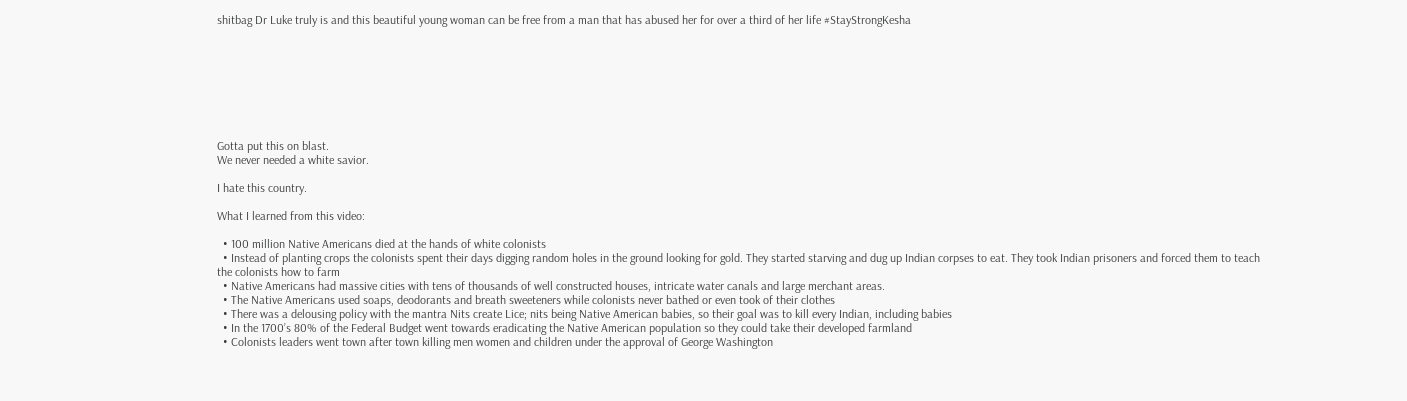shitbag Dr Luke truly is and this beautiful young woman can be free from a man that has abused her for over a third of her life #StayStrongKesha








Gotta put this on blast.
We never needed a white savior.

I hate this country.

What I learned from this video:

  • 100 million Native Americans died at the hands of white colonists
  • Instead of planting crops the colonists spent their days digging random holes in the ground looking for gold. They started starving and dug up Indian corpses to eat. They took Indian prisoners and forced them to teach the colonists how to farm
  • Native Americans had massive cities with tens of thousands of well constructed houses, intricate water canals and large merchant areas.
  • The Native Americans used soaps, deodorants and breath sweeteners while colonists never bathed or even took of their clothes
  • There was a delousing policy with the mantra Nits create Lice; nits being Native American babies, so their goal was to kill every Indian, including babies
  • In the 1700’s 80% of the Federal Budget went towards eradicating the Native American population so they could take their developed farmland
  • Colonists leaders went town after town killing men women and children under the approval of George Washington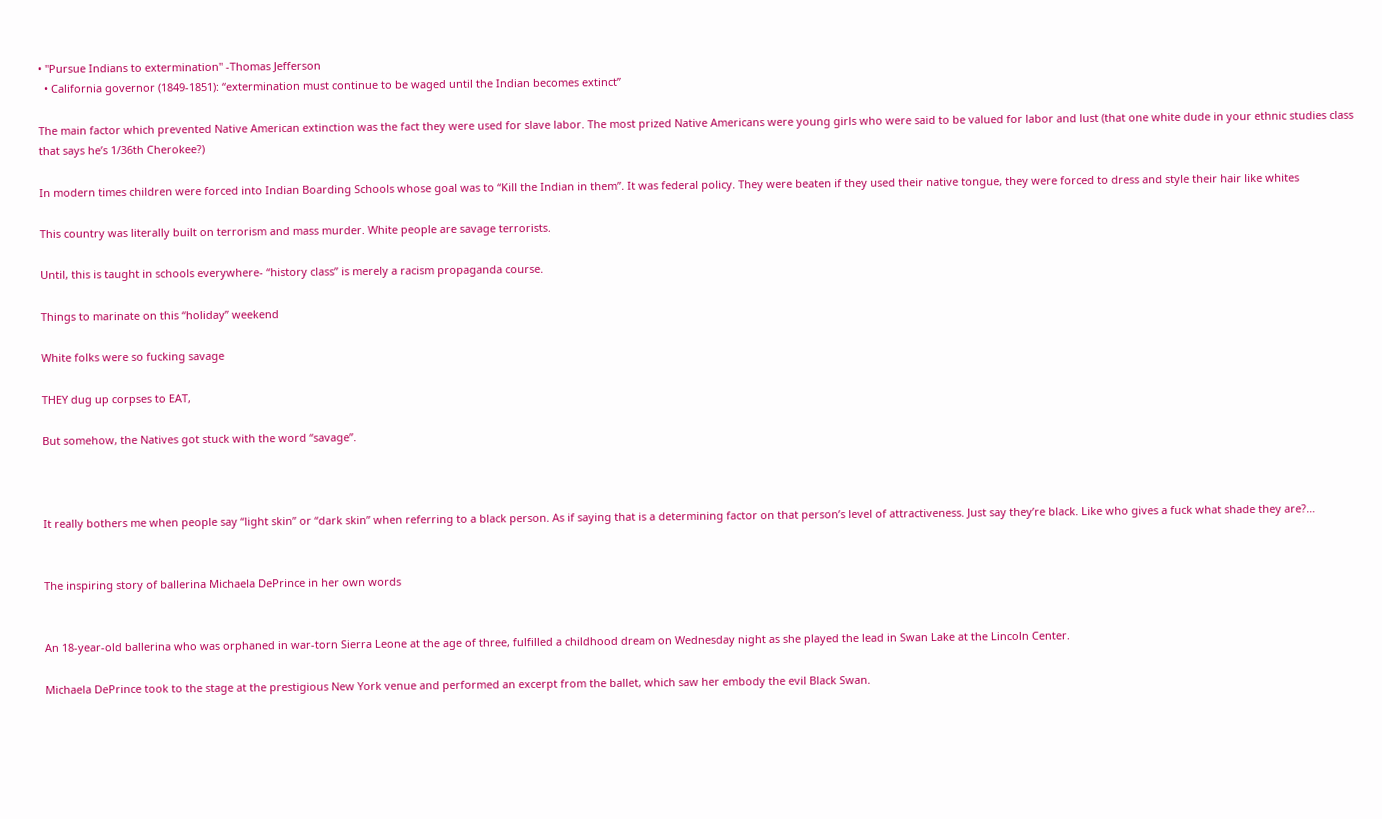• "Pursue Indians to extermination" -Thomas Jefferson
  • California governor (1849-1851): “extermination must continue to be waged until the Indian becomes extinct”

The main factor which prevented Native American extinction was the fact they were used for slave labor. The most prized Native Americans were young girls who were said to be valued for labor and lust (that one white dude in your ethnic studies class that says he’s 1/36th Cherokee?)

In modern times children were forced into Indian Boarding Schools whose goal was to “Kill the Indian in them”. It was federal policy. They were beaten if they used their native tongue, they were forced to dress and style their hair like whites

This country was literally built on terrorism and mass murder. White people are savage terrorists.

Until, this is taught in schools everywhere- “history class” is merely a racism propaganda course.

Things to marinate on this “holiday” weekend

White folks were so fucking savage

THEY dug up corpses to EAT,

But somehow, the Natives got stuck with the word “savage”.



It really bothers me when people say “light skin” or “dark skin” when referring to a black person. As if saying that is a determining factor on that person’s level of attractiveness. Just say they’re black. Like who gives a fuck what shade they are?…


The inspiring story of ballerina Michaela DePrince in her own words


An 18-year-old ballerina who was orphaned in war-torn Sierra Leone at the age of three, fulfilled a childhood dream on Wednesday night as she played the lead in Swan Lake at the Lincoln Center.

Michaela DePrince took to the stage at the prestigious New York venue and performed an excerpt from the ballet, which saw her embody the evil Black Swan.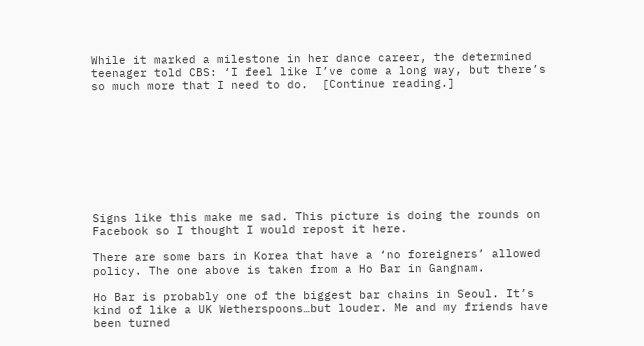While it marked a milestone in her dance career, the determined teenager told CBS: ‘I feel like I’ve come a long way, but there’s so much more that I need to do.  [Continue reading.]









Signs like this make me sad. This picture is doing the rounds on Facebook so I thought I would repost it here.

There are some bars in Korea that have a ‘no foreigners’ allowed policy. The one above is taken from a Ho Bar in Gangnam.

Ho Bar is probably one of the biggest bar chains in Seoul. It’s kind of like a UK Wetherspoons…but louder. Me and my friends have been turned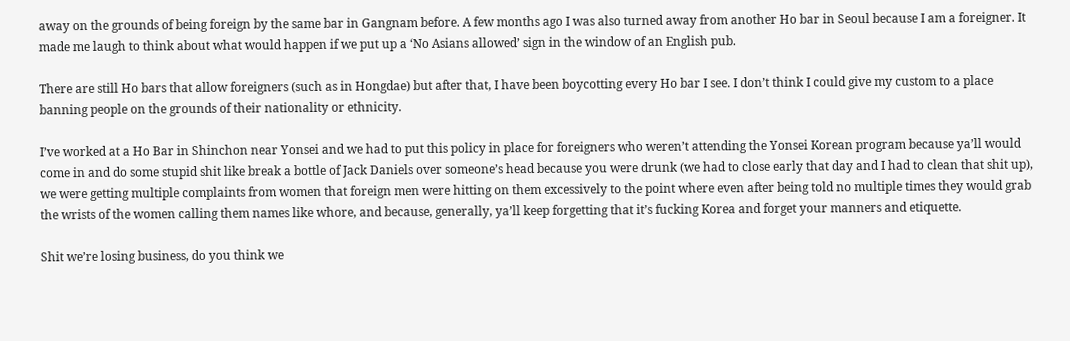away on the grounds of being foreign by the same bar in Gangnam before. A few months ago I was also turned away from another Ho bar in Seoul because I am a foreigner. It made me laugh to think about what would happen if we put up a ‘No Asians allowed’ sign in the window of an English pub.

There are still Ho bars that allow foreigners (such as in Hongdae) but after that, I have been boycotting every Ho bar I see. I don’t think I could give my custom to a place banning people on the grounds of their nationality or ethnicity.

I’ve worked at a Ho Bar in Shinchon near Yonsei and we had to put this policy in place for foreigners who weren’t attending the Yonsei Korean program because ya’ll would come in and do some stupid shit like break a bottle of Jack Daniels over someone’s head because you were drunk (we had to close early that day and I had to clean that shit up), we were getting multiple complaints from women that foreign men were hitting on them excessively to the point where even after being told no multiple times they would grab the wrists of the women calling them names like whore, and because, generally, ya’ll keep forgetting that it’s fucking Korea and forget your manners and etiquette.

Shit we’re losing business, do you think we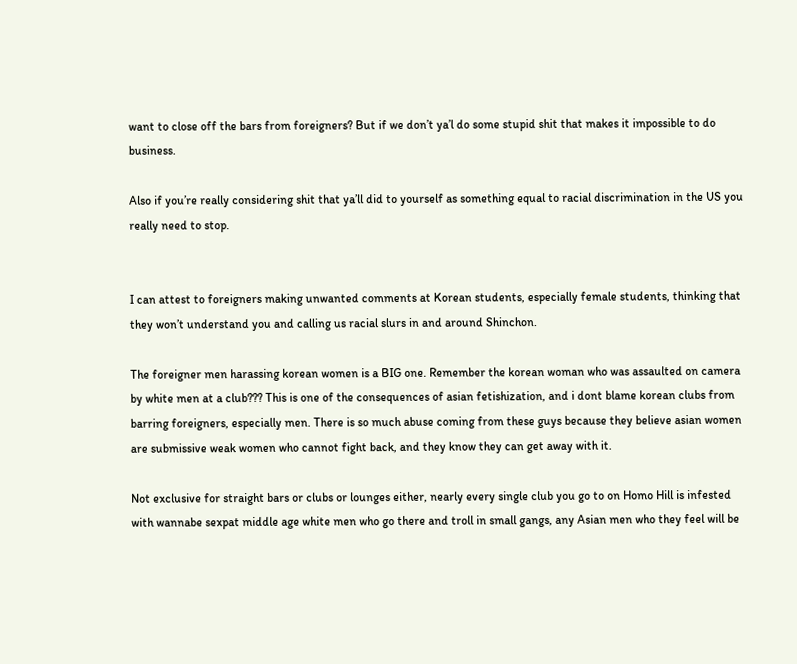want to close off the bars from foreigners? But if we don’t ya’l do some stupid shit that makes it impossible to do business.

Also if you’re really considering shit that ya’ll did to yourself as something equal to racial discrimination in the US you really need to stop.


I can attest to foreigners making unwanted comments at Korean students, especially female students, thinking that they won’t understand you and calling us racial slurs in and around Shinchon.

The foreigner men harassing korean women is a BIG one. Remember the korean woman who was assaulted on camera by white men at a club??? This is one of the consequences of asian fetishization, and i dont blame korean clubs from barring foreigners, especially men. There is so much abuse coming from these guys because they believe asian women are submissive weak women who cannot fight back, and they know they can get away with it.

Not exclusive for straight bars or clubs or lounges either, nearly every single club you go to on Homo Hill is infested with wannabe sexpat middle age white men who go there and troll in small gangs, any Asian men who they feel will be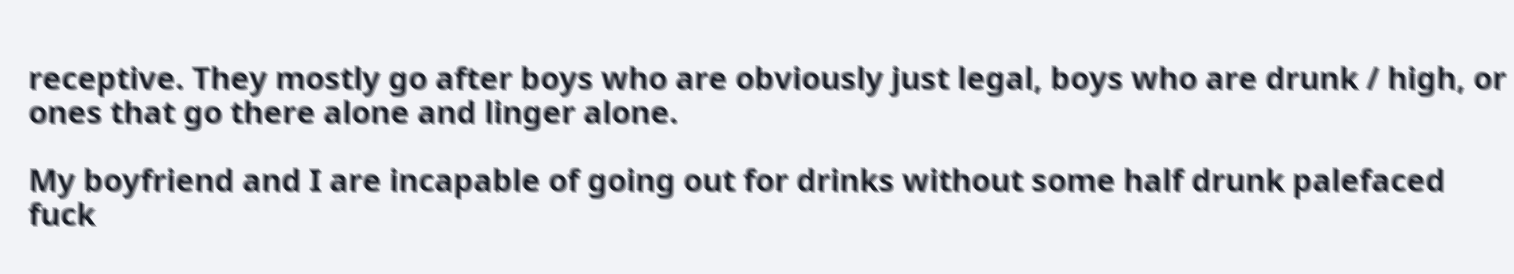receptive. They mostly go after boys who are obviously just legal, boys who are drunk / high, or ones that go there alone and linger alone.

My boyfriend and I are incapable of going out for drinks without some half drunk palefaced fuck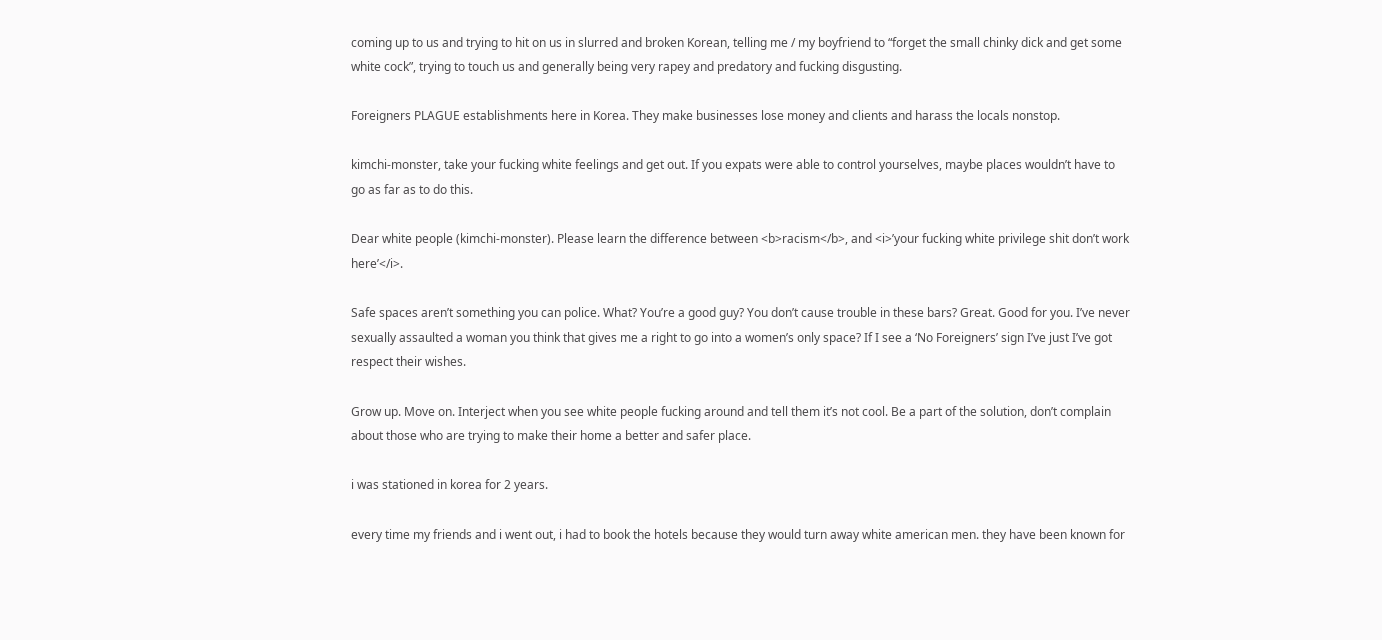coming up to us and trying to hit on us in slurred and broken Korean, telling me / my boyfriend to “forget the small chinky dick and get some white cock”, trying to touch us and generally being very rapey and predatory and fucking disgusting.

Foreigners PLAGUE establishments here in Korea. They make businesses lose money and clients and harass the locals nonstop.

kimchi-monster, take your fucking white feelings and get out. If you expats were able to control yourselves, maybe places wouldn’t have to go as far as to do this.

Dear white people (kimchi-monster). Please learn the difference between <b>racism</b>, and <i>’your fucking white privilege shit don’t work here’</i>.

Safe spaces aren’t something you can police. What? You’re a good guy? You don’t cause trouble in these bars? Great. Good for you. I’ve never sexually assaulted a woman you think that gives me a right to go into a women’s only space? If I see a ‘No Foreigners’ sign I’ve just I’ve got respect their wishes.

Grow up. Move on. Interject when you see white people fucking around and tell them it’s not cool. Be a part of the solution, don’t complain about those who are trying to make their home a better and safer place.

i was stationed in korea for 2 years.

every time my friends and i went out, i had to book the hotels because they would turn away white american men. they have been known for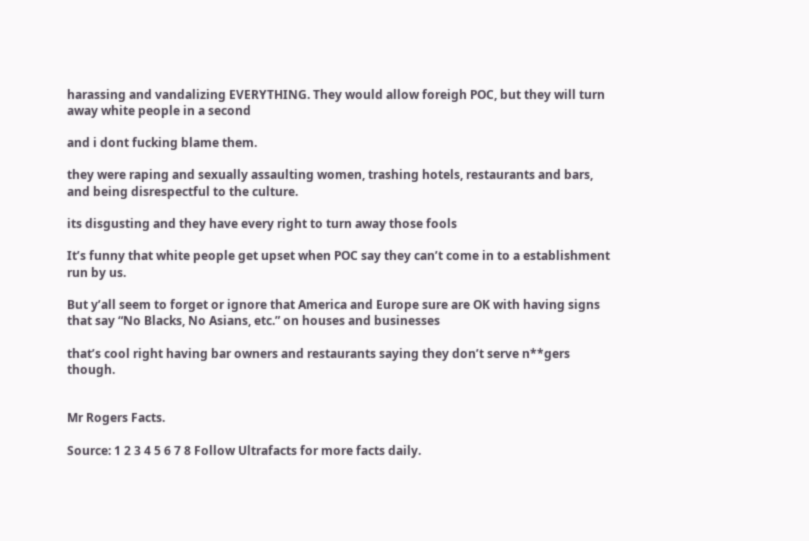harassing and vandalizing EVERYTHING. They would allow foreigh POC, but they will turn away white people in a second

and i dont fucking blame them.

they were raping and sexually assaulting women, trashing hotels, restaurants and bars, and being disrespectful to the culture.

its disgusting and they have every right to turn away those fools

It’s funny that white people get upset when POC say they can’t come in to a establishment run by us.

But y’all seem to forget or ignore that America and Europe sure are OK with having signs that say “No Blacks, No Asians, etc.” on houses and businesses

that’s cool right having bar owners and restaurants saying they don’t serve n**gers though.


Mr Rogers Facts.

Source: 1 2 3 4 5 6 7 8 Follow Ultrafacts for more facts daily.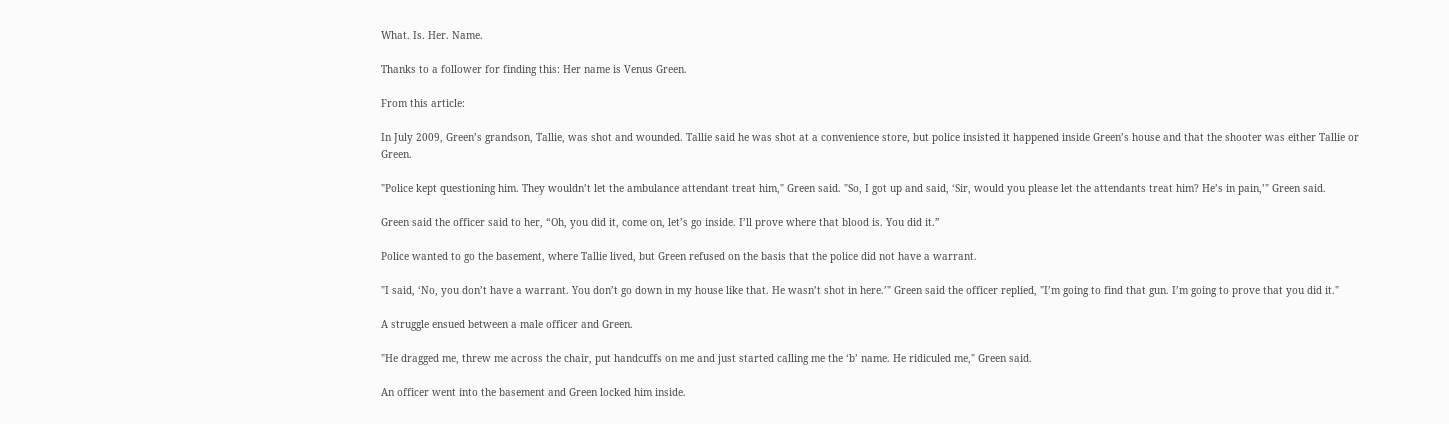What. Is. Her. Name.

Thanks to a follower for finding this: Her name is Venus Green.

From this article:

In July 2009, Green’s grandson, Tallie, was shot and wounded. Tallie said he was shot at a convenience store, but police insisted it happened inside Green’s house and that the shooter was either Tallie or Green.

"Police kept questioning him. They wouldn’t let the ambulance attendant treat him," Green said. "So, I got up and said, ‘Sir, would you please let the attendants treat him? He’s in pain,’" Green said.

Green said the officer said to her, “Oh, you did it, come on, let’s go inside. I’ll prove where that blood is. You did it.”

Police wanted to go the basement, where Tallie lived, but Green refused on the basis that the police did not have a warrant.

"I said, ‘No, you don’t have a warrant. You don’t go down in my house like that. He wasn’t shot in here.’" Green said the officer replied, "I’m going to find that gun. I’m going to prove that you did it."

A struggle ensued between a male officer and Green.

"He dragged me, threw me across the chair, put handcuffs on me and just started calling me the ‘b’ name. He ridiculed me," Green said.

An officer went into the basement and Green locked him inside.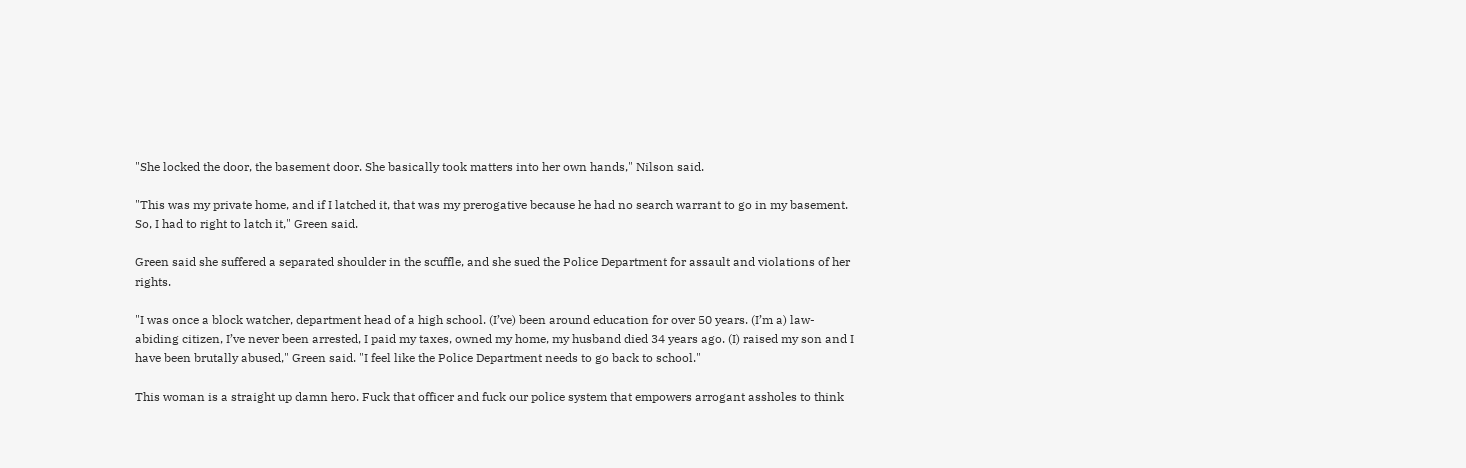"She locked the door, the basement door. She basically took matters into her own hands," Nilson said.

"This was my private home, and if I latched it, that was my prerogative because he had no search warrant to go in my basement. So, I had to right to latch it," Green said.

Green said she suffered a separated shoulder in the scuffle, and she sued the Police Department for assault and violations of her rights.

"I was once a block watcher, department head of a high school. (I’ve) been around education for over 50 years. (I’m a) law-abiding citizen, I’ve never been arrested, I paid my taxes, owned my home, my husband died 34 years ago. (I) raised my son and I have been brutally abused," Green said. "I feel like the Police Department needs to go back to school."

This woman is a straight up damn hero. Fuck that officer and fuck our police system that empowers arrogant assholes to think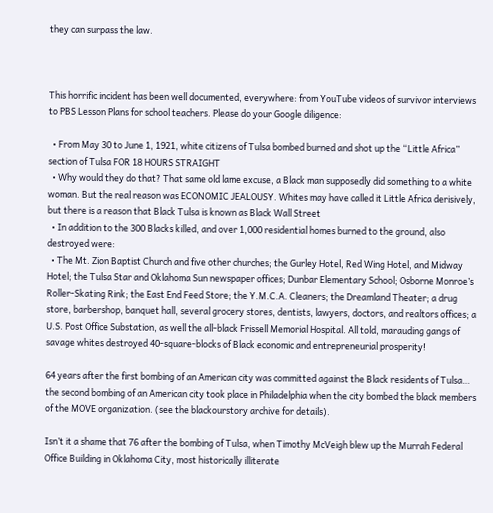they can surpass the law.



This horrific incident has been well documented, everywhere: from YouTube videos of survivor interviews to PBS Lesson Plans for school teachers. Please do your Google diligence:

  • From May 30 to June 1, 1921, white citizens of Tulsa bombed burned and shot up the “Little Africa” section of Tulsa FOR 18 HOURS STRAIGHT
  • Why would they do that? That same old lame excuse, a Black man supposedly did something to a white woman. But the real reason was ECONOMIC JEALOUSY. Whites may have called it Little Africa derisively, but there is a reason that Black Tulsa is known as Black Wall Street
  • In addition to the 300 Blacks killed, and over 1,000 residential homes burned to the ground, also destroyed were:
  • The Mt. Zion Baptist Church and five other churches; the Gurley Hotel, Red Wing Hotel, and Midway Hotel; the Tulsa Star and Oklahoma Sun newspaper offices; Dunbar Elementary School; Osborne Monroe’s Roller-Skating Rink; the East End Feed Store; the Y.M.C.A. Cleaners; the Dreamland Theater; a drug store, barbershop, banquet hall, several grocery stores, dentists, lawyers, doctors, and realtors offices; a U.S. Post Office Substation, as well the all-black Frissell Memorial Hospital. All told, marauding gangs of savage whites destroyed 40-square-blocks of Black economic and entrepreneurial prosperity!

64 years after the first bombing of an American city was committed against the Black residents of Tulsa… the second bombing of an American city took place in Philadelphia when the city bombed the black members of the MOVE organization. (see the blackourstory archive for details).

Isn’t it a shame that 76 after the bombing of Tulsa, when Timothy McVeigh blew up the Murrah Federal Office Building in Oklahoma City, most historically illiterate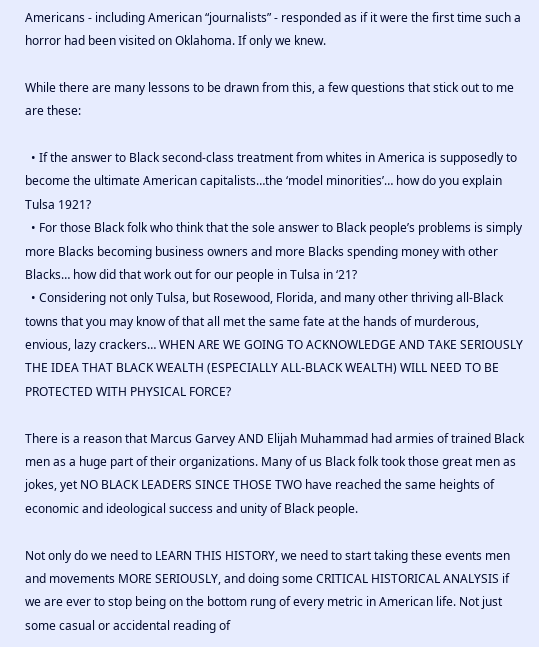Americans - including American “journalists” - responded as if it were the first time such a horror had been visited on Oklahoma. If only we knew.

While there are many lessons to be drawn from this, a few questions that stick out to me are these:

  • If the answer to Black second-class treatment from whites in America is supposedly to become the ultimate American capitalists…the ‘model minorities’… how do you explain Tulsa 1921?
  • For those Black folk who think that the sole answer to Black people’s problems is simply more Blacks becoming business owners and more Blacks spending money with other Blacks… how did that work out for our people in Tulsa in ‘21?
  • Considering not only Tulsa, but Rosewood, Florida, and many other thriving all-Black towns that you may know of that all met the same fate at the hands of murderous, envious, lazy crackers… WHEN ARE WE GOING TO ACKNOWLEDGE AND TAKE SERIOUSLY THE IDEA THAT BLACK WEALTH (ESPECIALLY ALL-BLACK WEALTH) WILL NEED TO BE PROTECTED WITH PHYSICAL FORCE?

There is a reason that Marcus Garvey AND Elijah Muhammad had armies of trained Black men as a huge part of their organizations. Many of us Black folk took those great men as jokes, yet NO BLACK LEADERS SINCE THOSE TWO have reached the same heights of economic and ideological success and unity of Black people.

Not only do we need to LEARN THIS HISTORY, we need to start taking these events men and movements MORE SERIOUSLY, and doing some CRITICAL HISTORICAL ANALYSIS if we are ever to stop being on the bottom rung of every metric in American life. Not just some casual or accidental reading of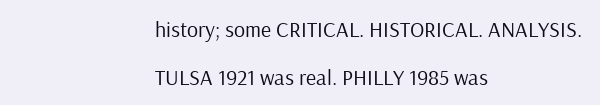history; some CRITICAL. HISTORICAL. ANALYSIS.

TULSA 1921 was real. PHILLY 1985 was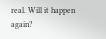real. Will it happen again?